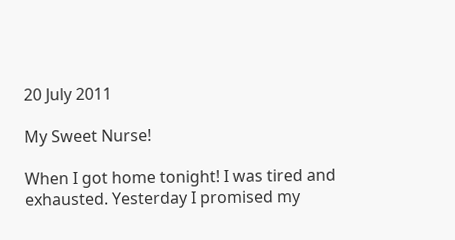20 July 2011

My Sweet Nurse!

When I got home tonight! I was tired and exhausted. Yesterday I promised my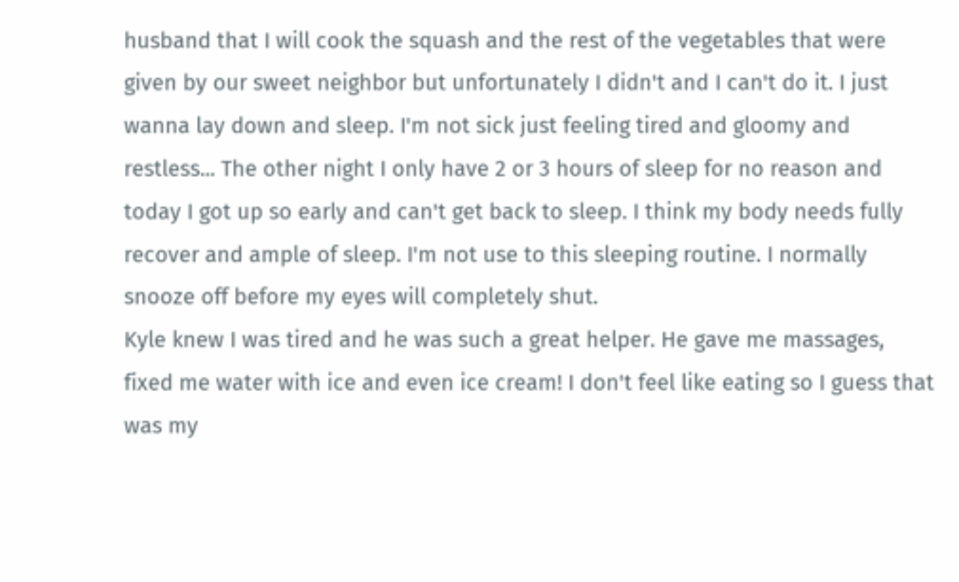husband that I will cook the squash and the rest of the vegetables that were given by our sweet neighbor but unfortunately I didn't and I can't do it. I just wanna lay down and sleep. I'm not sick just feeling tired and gloomy and restless... The other night I only have 2 or 3 hours of sleep for no reason and today I got up so early and can't get back to sleep. I think my body needs fully recover and ample of sleep. I'm not use to this sleeping routine. I normally snooze off before my eyes will completely shut.
Kyle knew I was tired and he was such a great helper. He gave me massages, fixed me water with ice and even ice cream! I don't feel like eating so I guess that was my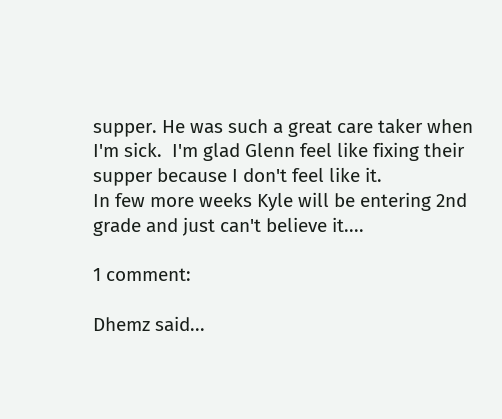supper. He was such a great care taker when I'm sick.  I'm glad Glenn feel like fixing their supper because I don't feel like it.
In few more weeks Kyle will be entering 2nd grade and just can't believe it....

1 comment:

Dhemz said...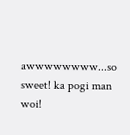awwwwwwww...so sweet! ka pogi man woi!